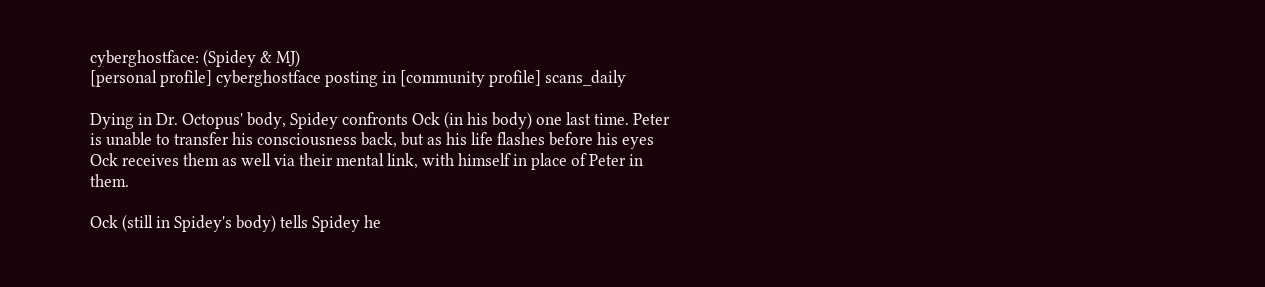cyberghostface: (Spidey & MJ)
[personal profile] cyberghostface posting in [community profile] scans_daily

Dying in Dr. Octopus' body, Spidey confronts Ock (in his body) one last time. Peter is unable to transfer his consciousness back, but as his life flashes before his eyes Ock receives them as well via their mental link, with himself in place of Peter in them.

Ock (still in Spidey's body) tells Spidey he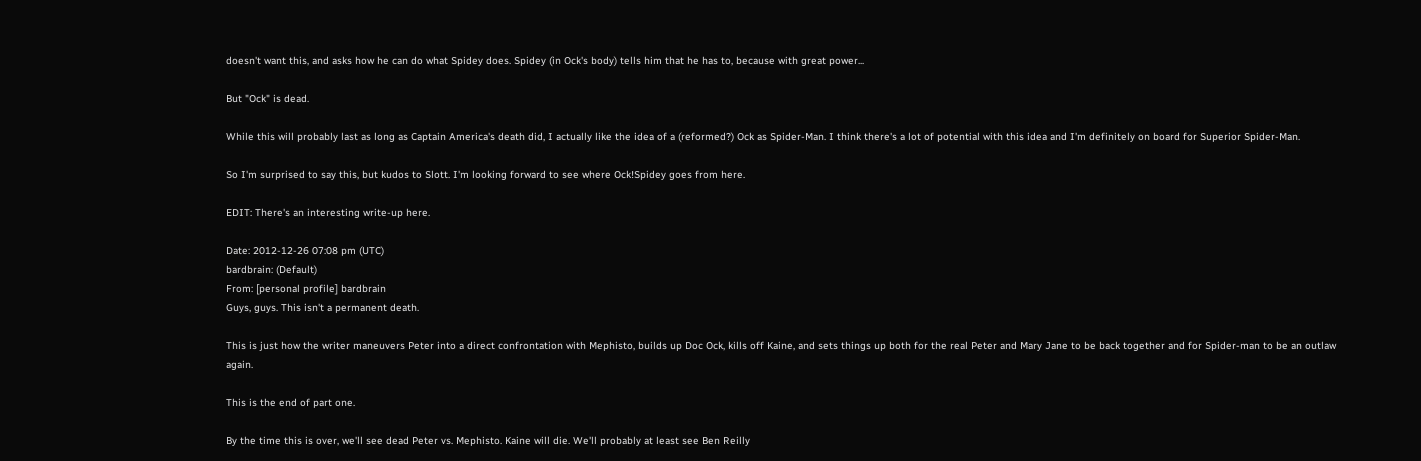doesn't want this, and asks how he can do what Spidey does. Spidey (in Ock's body) tells him that he has to, because with great power...

But "Ock" is dead.

While this will probably last as long as Captain America's death did, I actually like the idea of a (reformed?) Ock as Spider-Man. I think there's a lot of potential with this idea and I'm definitely on board for Superior Spider-Man.

So I'm surprised to say this, but kudos to Slott. I'm looking forward to see where Ock!Spidey goes from here.

EDIT: There's an interesting write-up here.

Date: 2012-12-26 07:08 pm (UTC)
bardbrain: (Default)
From: [personal profile] bardbrain
Guys, guys. This isn't a permanent death.

This is just how the writer maneuvers Peter into a direct confrontation with Mephisto, builds up Doc Ock, kills off Kaine, and sets things up both for the real Peter and Mary Jane to be back together and for Spider-man to be an outlaw again.

This is the end of part one.

By the time this is over, we'll see dead Peter vs. Mephisto. Kaine will die. We'll probably at least see Ben Reilly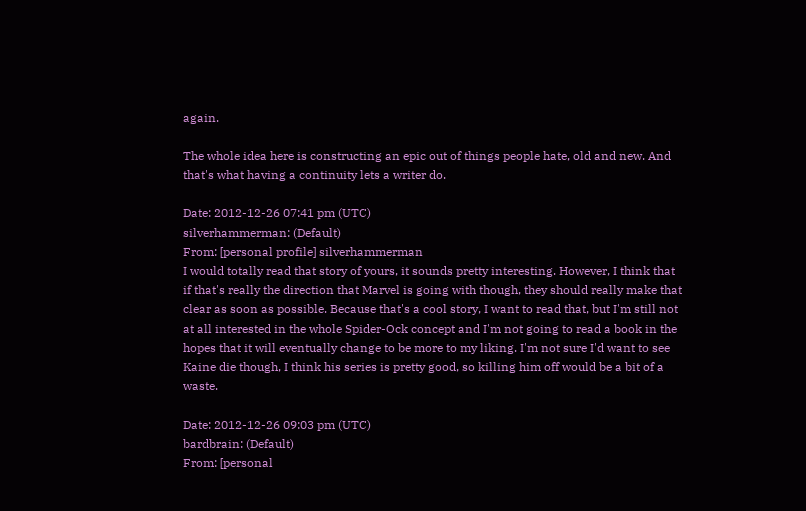again.

The whole idea here is constructing an epic out of things people hate, old and new. And that's what having a continuity lets a writer do.

Date: 2012-12-26 07:41 pm (UTC)
silverhammerman: (Default)
From: [personal profile] silverhammerman
I would totally read that story of yours, it sounds pretty interesting. However, I think that if that's really the direction that Marvel is going with though, they should really make that clear as soon as possible. Because that's a cool story, I want to read that, but I'm still not at all interested in the whole Spider-Ock concept and I'm not going to read a book in the hopes that it will eventually change to be more to my liking. I'm not sure I'd want to see Kaine die though, I think his series is pretty good, so killing him off would be a bit of a waste.

Date: 2012-12-26 09:03 pm (UTC)
bardbrain: (Default)
From: [personal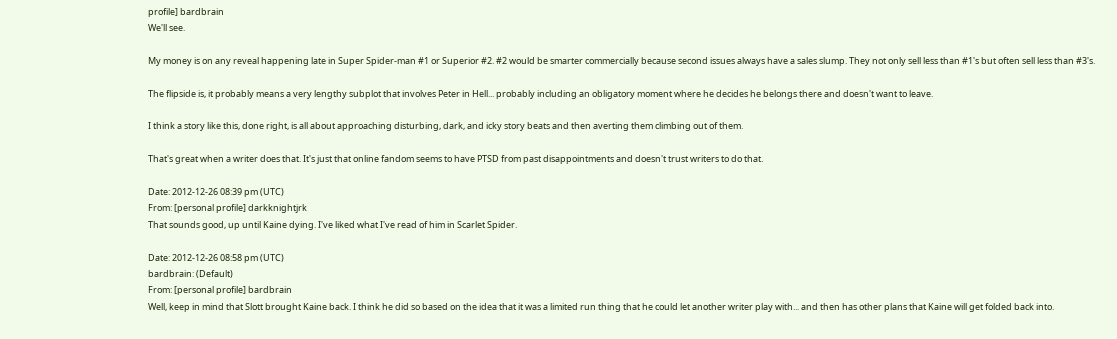profile] bardbrain
We'll see.

My money is on any reveal happening late in Super Spider-man #1 or Superior #2. #2 would be smarter commercially because second issues always have a sales slump. They not only sell less than #1's but often sell less than #3's.

The flipside is, it probably means a very lengthy subplot that involves Peter in Hell... probably including an obligatory moment where he decides he belongs there and doesn't want to leave.

I think a story like this, done right, is all about approaching disturbing, dark, and icky story beats and then averting them climbing out of them.

That's great when a writer does that. It's just that online fandom seems to have PTSD from past disappointments and doesn't trust writers to do that.

Date: 2012-12-26 08:39 pm (UTC)
From: [personal profile] darkknightjrk
That sounds good, up until Kaine dying. I've liked what I've read of him in Scarlet Spider.

Date: 2012-12-26 08:58 pm (UTC)
bardbrain: (Default)
From: [personal profile] bardbrain
Well, keep in mind that Slott brought Kaine back. I think he did so based on the idea that it was a limited run thing that he could let another writer play with... and then has other plans that Kaine will get folded back into.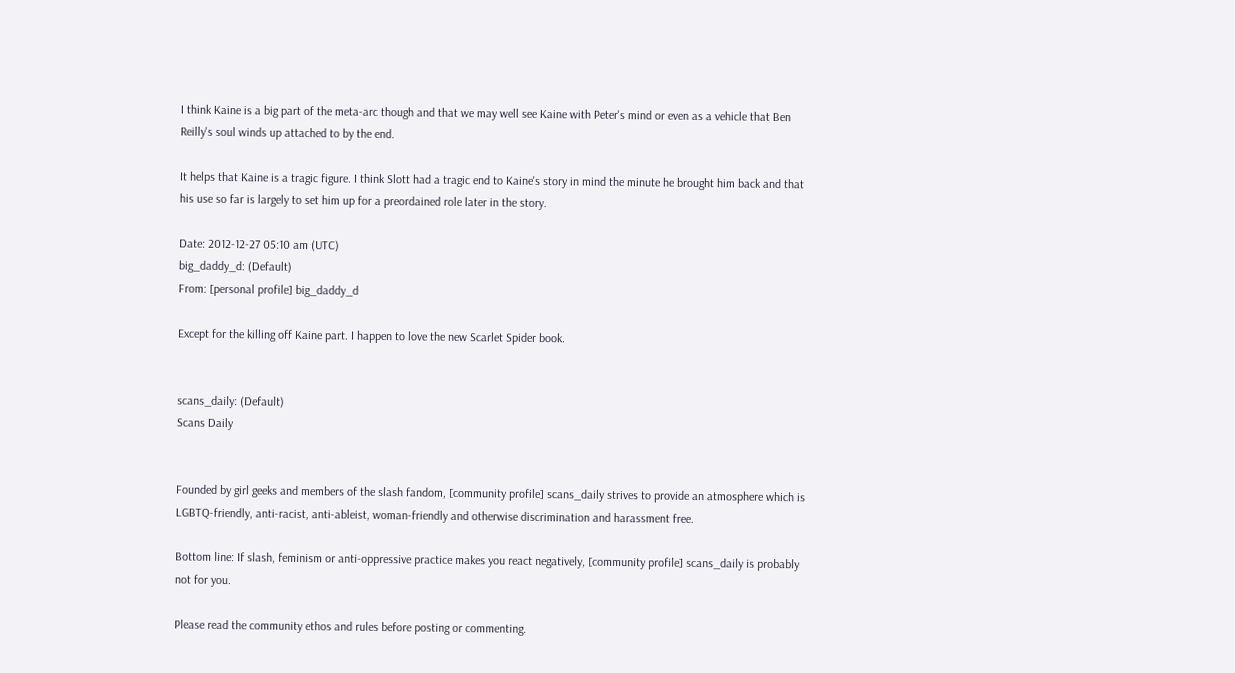I think Kaine is a big part of the meta-arc though and that we may well see Kaine with Peter's mind or even as a vehicle that Ben Reilly's soul winds up attached to by the end.

It helps that Kaine is a tragic figure. I think Slott had a tragic end to Kaine's story in mind the minute he brought him back and that his use so far is largely to set him up for a preordained role later in the story.

Date: 2012-12-27 05:10 am (UTC)
big_daddy_d: (Default)
From: [personal profile] big_daddy_d

Except for the killing off Kaine part. I happen to love the new Scarlet Spider book.


scans_daily: (Default)
Scans Daily


Founded by girl geeks and members of the slash fandom, [community profile] scans_daily strives to provide an atmosphere which is LGBTQ-friendly, anti-racist, anti-ableist, woman-friendly and otherwise discrimination and harassment free.

Bottom line: If slash, feminism or anti-oppressive practice makes you react negatively, [community profile] scans_daily is probably not for you.

Please read the community ethos and rules before posting or commenting.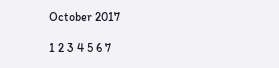October 2017

1 2 3 4 5 6 7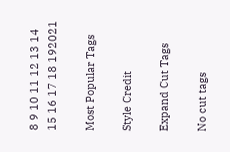8 9 10 11 12 13 14
15 16 17 18 192021

Most Popular Tags

Style Credit

Expand Cut Tags

No cut tags